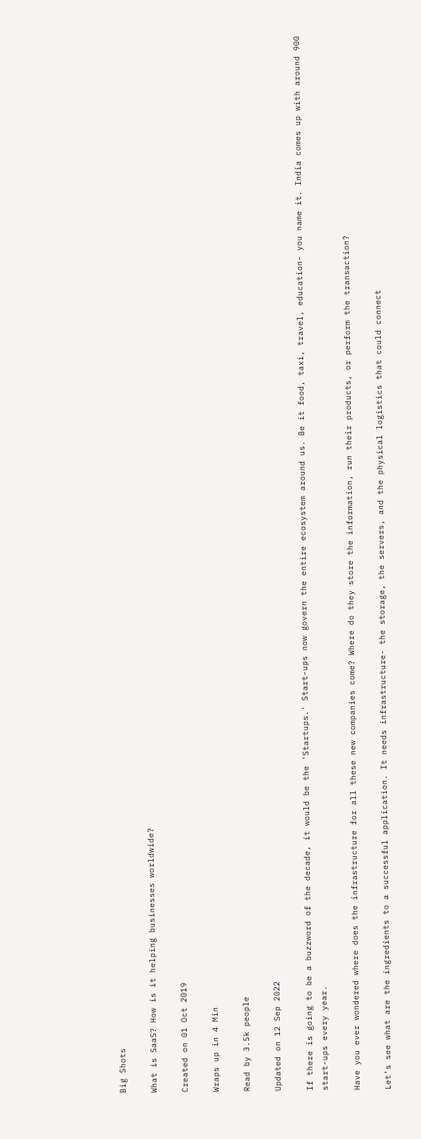Big Shots

What is SaaS? How is it helping businesses worldwide?

Created on 01 Oct 2019

Wraps up in 4 Min

Read by 3.5k people

Updated on 12 Sep 2022

If there is going to be a buzzword of the decade, it would be the 'Startups.' Start-ups now govern the entire ecosystem around us. Be it food, taxi, travel, education- you name it. India comes up with around 900 start-ups every year.

Have you ever wondered where does the infrastructure for all these new companies come? Where do they store the information, run their products, or perform the transaction?

Let’s see what are the ingredients to a successful application. It needs infrastructure- the storage, the servers, and the physical logistics that could connect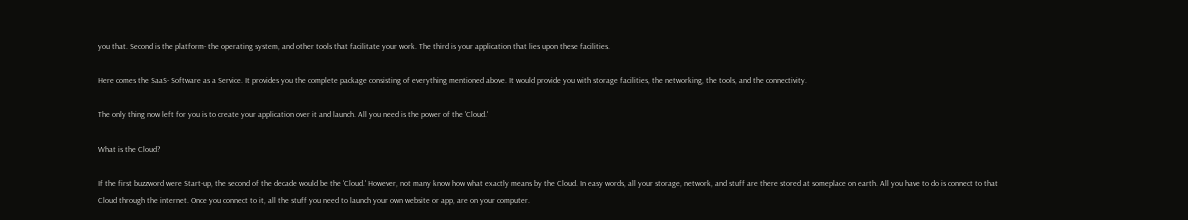you that. Second is the platform- the operating system, and other tools that facilitate your work. The third is your application that lies upon these facilities.

Here comes the SaaS- Software as a Service. It provides you the complete package consisting of everything mentioned above. It would provide you with storage facilities, the networking, the tools, and the connectivity.

The only thing now left for you is to create your application over it and launch. All you need is the power of the 'Cloud.'

What is the Cloud?

If the first buzzword were Start-up, the second of the decade would be the 'Cloud.' However, not many know how what exactly means by the Cloud. In easy words, all your storage, network, and stuff are there stored at someplace on earth. All you have to do is connect to that Cloud through the internet. Once you connect to it, all the stuff you need to launch your own website or app, are on your computer.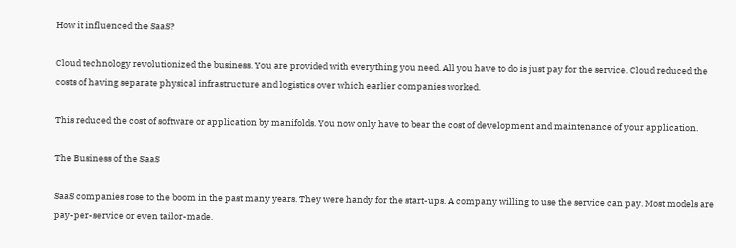How it influenced the SaaS?

Cloud technology revolutionized the business. You are provided with everything you need. All you have to do is just pay for the service. Cloud reduced the costs of having separate physical infrastructure and logistics over which earlier companies worked.

This reduced the cost of software or application by manifolds. You now only have to bear the cost of development and maintenance of your application.

The Business of the SaaS

SaaS companies rose to the boom in the past many years. They were handy for the start-ups. A company willing to use the service can pay. Most models are pay-per-service or even tailor-made.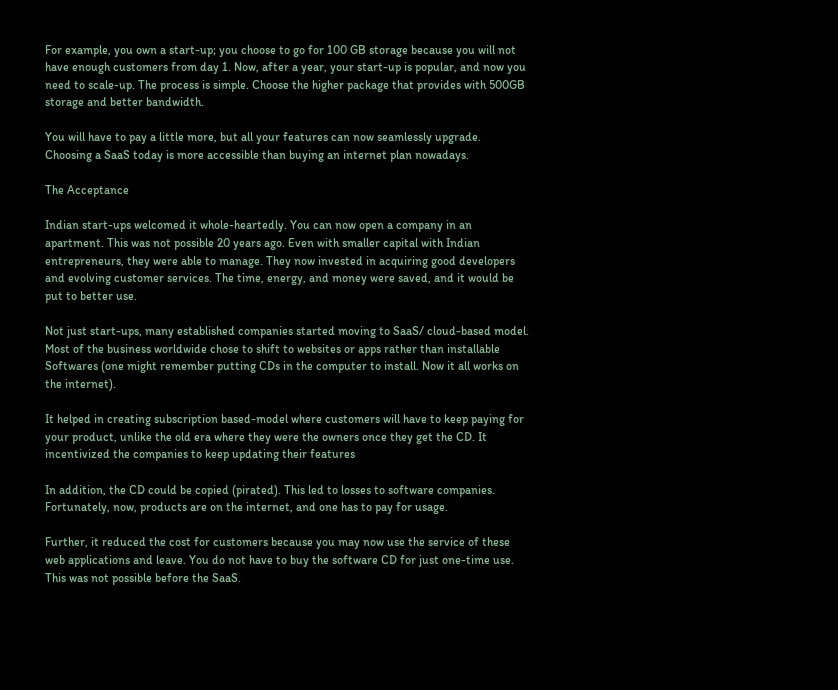For example, you own a start-up; you choose to go for 100 GB storage because you will not have enough customers from day 1. Now, after a year, your start-up is popular, and now you need to scale-up. The process is simple. Choose the higher package that provides with 500GB storage and better bandwidth.

You will have to pay a little more, but all your features can now seamlessly upgrade. Choosing a SaaS today is more accessible than buying an internet plan nowadays.

The Acceptance

Indian start-ups welcomed it whole-heartedly. You can now open a company in an apartment. This was not possible 20 years ago. Even with smaller capital with Indian entrepreneurs, they were able to manage. They now invested in acquiring good developers and evolving customer services. The time, energy, and money were saved, and it would be put to better use.

Not just start-ups, many established companies started moving to SaaS/ cloud-based model. Most of the business worldwide chose to shift to websites or apps rather than installable Softwares (one might remember putting CDs in the computer to install. Now it all works on the internet).

It helped in creating subscription based-model where customers will have to keep paying for your product, unlike the old era where they were the owners once they get the CD. It incentivized the companies to keep updating their features

In addition, the CD could be copied (pirated). This led to losses to software companies. Fortunately, now, products are on the internet, and one has to pay for usage.

Further, it reduced the cost for customers because you may now use the service of these web applications and leave. You do not have to buy the software CD for just one-time use. This was not possible before the SaaS.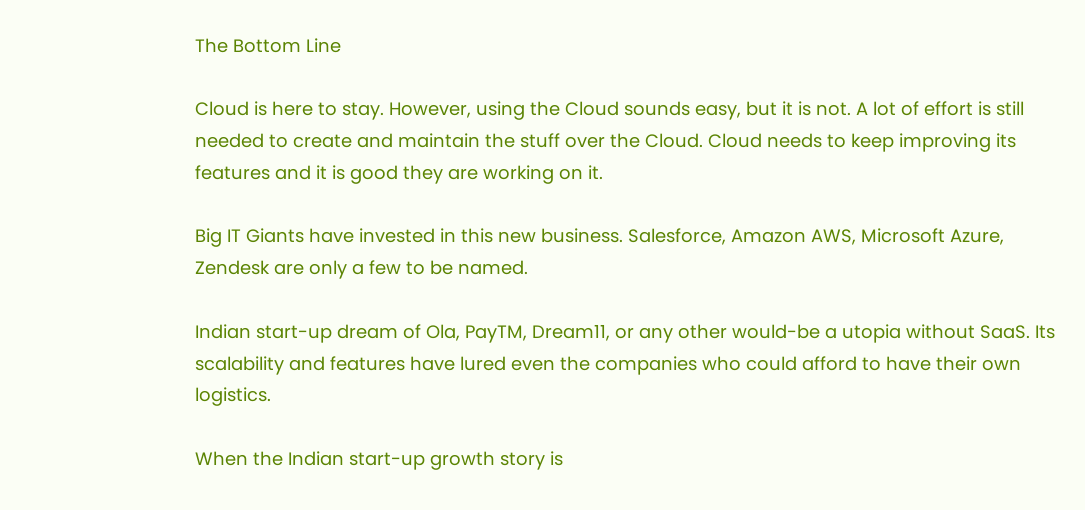The Bottom Line

Cloud is here to stay. However, using the Cloud sounds easy, but it is not. A lot of effort is still needed to create and maintain the stuff over the Cloud. Cloud needs to keep improving its features and it is good they are working on it.

Big IT Giants have invested in this new business. Salesforce, Amazon AWS, Microsoft Azure, Zendesk are only a few to be named.

Indian start-up dream of Ola, PayTM, Dream11, or any other would-be a utopia without SaaS. Its scalability and features have lured even the companies who could afford to have their own logistics.

When the Indian start-up growth story is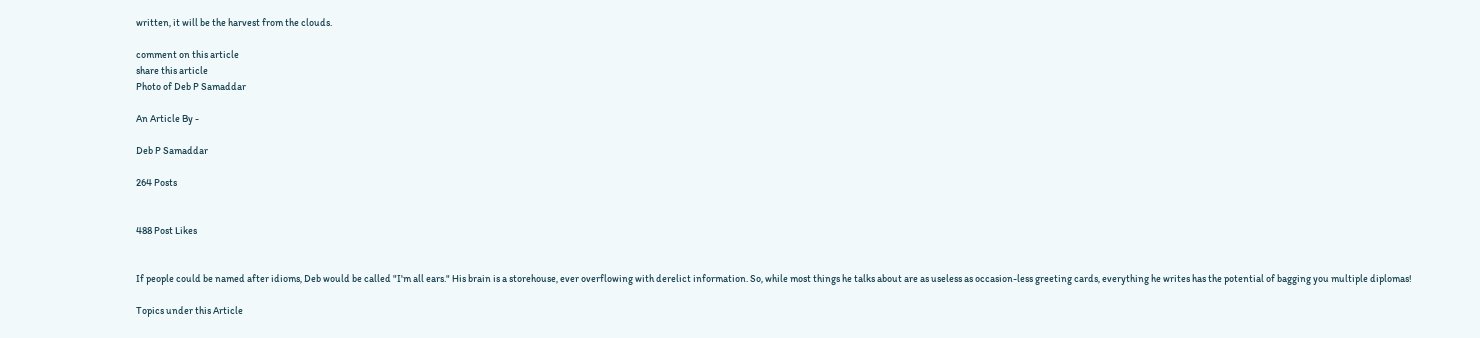written, it will be the harvest from the clouds.

comment on this article
share this article
Photo of Deb P Samaddar

An Article By -

Deb P Samaddar

264 Posts


488 Post Likes


If people could be named after idioms, Deb would be called "I'm all ears." His brain is a storehouse, ever overflowing with derelict information. So, while most things he talks about are as useless as occasion-less greeting cards, everything he writes has the potential of bagging you multiple diplomas!

Topics under this Article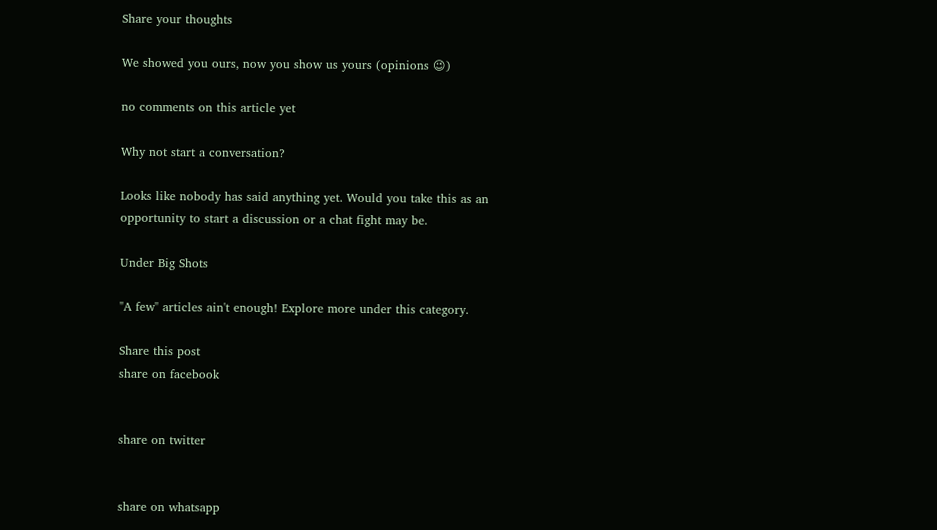Share your thoughts

We showed you ours, now you show us yours (opinions 😉)

no comments on this article yet

Why not start a conversation?

Looks like nobody has said anything yet. Would you take this as an opportunity to start a discussion or a chat fight may be.

Under Big Shots

"A few" articles ain't enough! Explore more under this category.

Share this post
share on facebook


share on twitter


share on whatsapp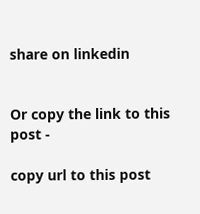share on linkedin


Or copy the link to this post -

copy url to this post